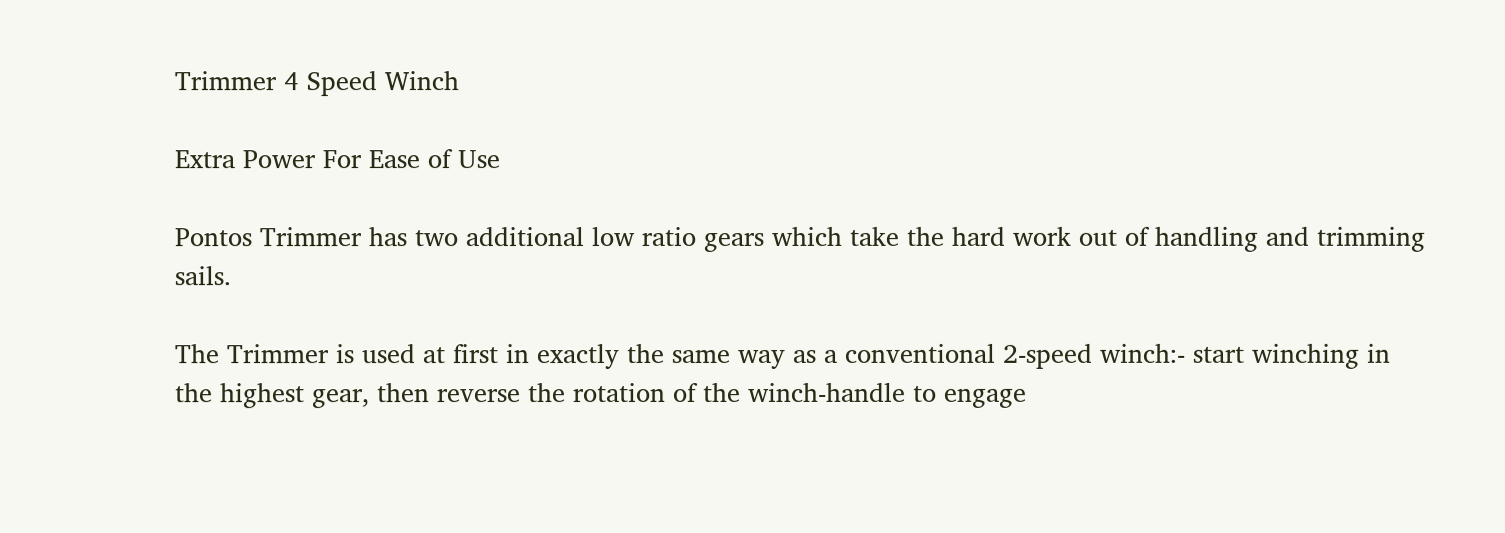Trimmer 4 Speed Winch

Extra Power For Ease of Use

Pontos Trimmer has two additional low ratio gears which take the hard work out of handling and trimming sails.

The Trimmer is used at first in exactly the same way as a conventional 2-speed winch:- start winching in the highest gear, then reverse the rotation of the winch-handle to engage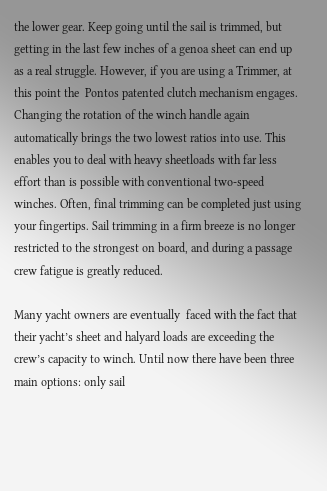the lower gear. Keep going until the sail is trimmed, but getting in the last few inches of a genoa sheet can end up as a real struggle. However, if you are using a Trimmer, at this point the  Pontos patented clutch mechanism engages.  Changing the rotation of the winch handle again  automatically brings the two lowest ratios into use. This enables you to deal with heavy sheetloads with far less effort than is possible with conventional two-speed winches. Often, final trimming can be completed just using your fingertips. Sail trimming in a firm breeze is no longer restricted to the strongest on board, and during a passage crew fatigue is greatly reduced.

Many yacht owners are eventually  faced with the fact that their yacht’s sheet and halyard loads are exceeding the crew’s capacity to winch. Until now there have been three main options: only sail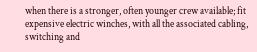when there is a stronger, often younger crew available; fit expensive electric winches, with all the associated cabling, switching and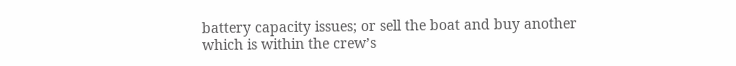battery capacity issues; or sell the boat and buy another which is within the crew’s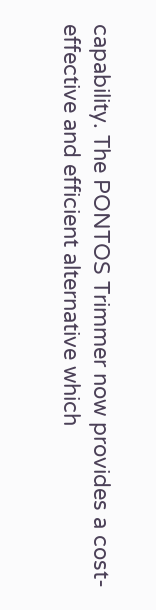capability. The PONTOS Trimmer now provides a cost-effective and efficient alternative which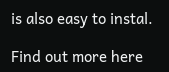is also easy to instal.

Find out more here